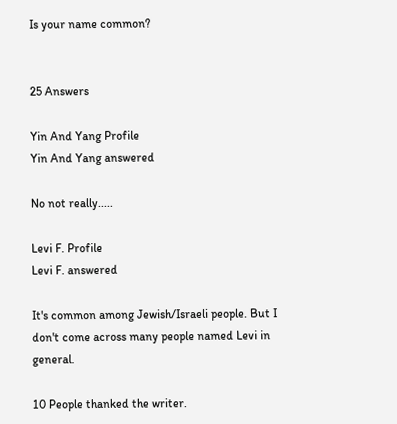Is your name common?


25 Answers

Yin And Yang Profile
Yin And Yang answered

No not really.....

Levi F. Profile
Levi F. answered

It's common among Jewish/Israeli people. But I don't come across many people named Levi in general.

10 People thanked the writer.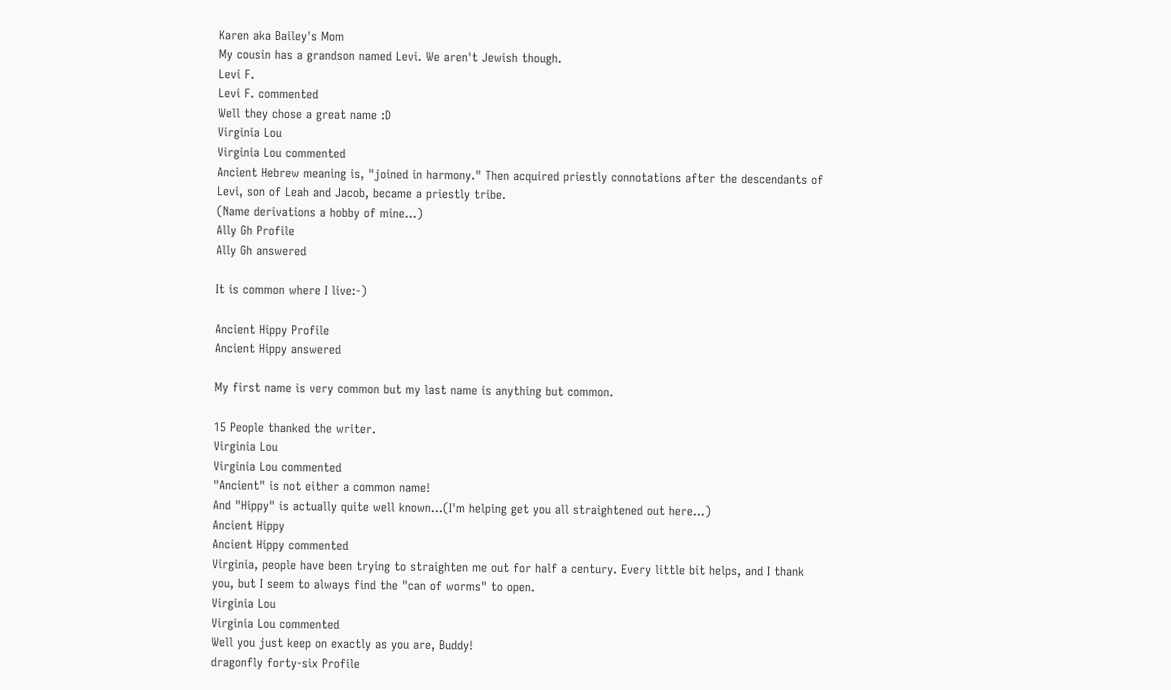Karen aka Bailey's Mom
My cousin has a grandson named Levi. We aren't Jewish though.
Levi F.
Levi F. commented
Well they chose a great name :D
Virginia Lou
Virginia Lou commented
Ancient Hebrew meaning is, "joined in harmony." Then acquired priestly connotations after the descendants of Levi, son of Leah and Jacob, became a priestly tribe.
(Name derivations a hobby of mine...)
Ally Gh Profile
Ally Gh answered

It is common where I live:-)

Ancient Hippy Profile
Ancient Hippy answered

My first name is very common but my last name is anything but common.

15 People thanked the writer.
Virginia Lou
Virginia Lou commented
"Ancient" is not either a common name!
And "Hippy" is actually quite well known...(I'm helping get you all straightened out here...)
Ancient Hippy
Ancient Hippy commented
Virginia, people have been trying to straighten me out for half a century. Every little bit helps, and I thank you, but I seem to always find the "can of worms" to open.
Virginia Lou
Virginia Lou commented
Well you just keep on exactly as you are, Buddy!
dragonfly forty-six Profile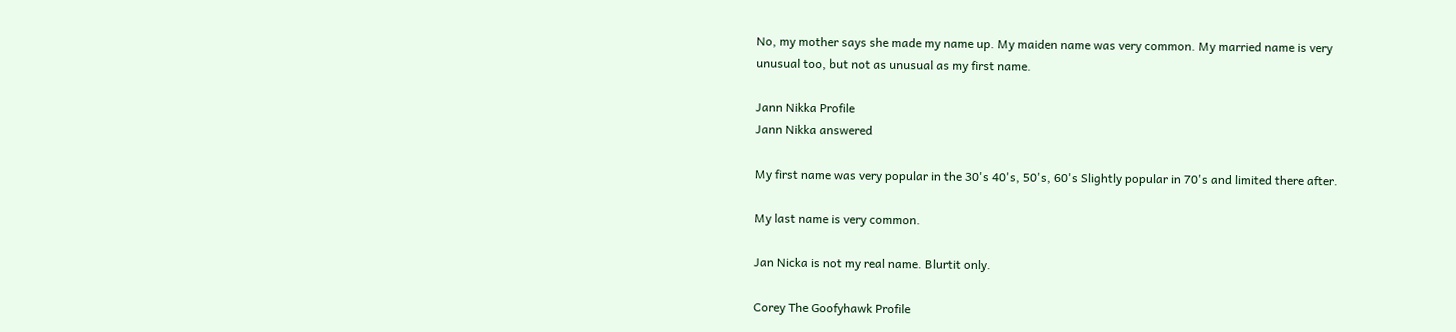No, my mother says she made my name up. My maiden name was very common. My married name is very unusual too, but not as unusual as my first name.

Jann Nikka Profile
Jann Nikka answered

My first name was very popular in the 30's 40's, 50's, 60's Slightly popular in 70's and limited there after.

My last name is very common.

Jan Nicka is not my real name. Blurtit only.

Corey The Goofyhawk Profile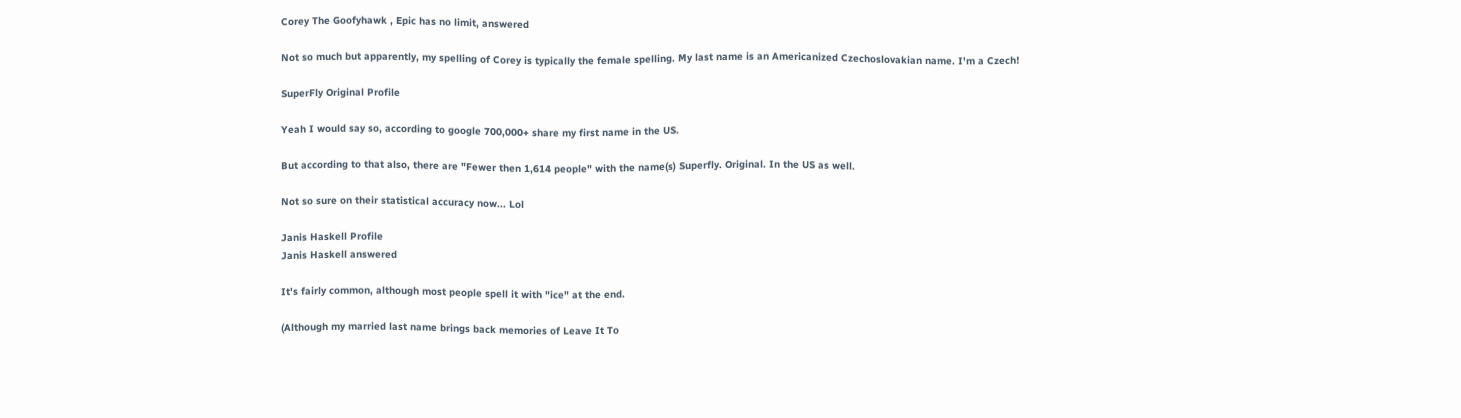Corey The Goofyhawk , Epic has no limit, answered

Not so much but apparently, my spelling of Corey is typically the female spelling. My last name is an Americanized Czechoslovakian name. I'm a Czech!

SuperFly Original Profile

Yeah I would say so, according to google 700,000+ share my first name in the US.

But according to that also, there are "Fewer then 1,614 people" with the name(s) Superfly. Original. In the US as well.

Not so sure on their statistical accuracy now... Lol

Janis Haskell Profile
Janis Haskell answered

It's fairly common, although most people spell it with "ice" at the end.

(Although my married last name brings back memories of Leave It To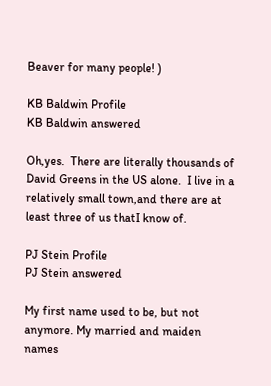Beaver for many people! )

KB Baldwin Profile
KB Baldwin answered

Oh,yes.  There are literally thousands of David Greens in the US alone.  I live in a relatively small town,and there are at least three of us thatI know of.

PJ Stein Profile
PJ Stein answered

My first name used to be, but not anymore. My married and maiden names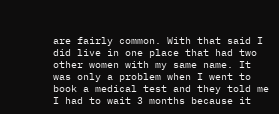are fairly common. With that said I did live in one place that had two other women with my same name. It was only a problem when I went to book a medical test and they told me I had to wait 3 months because it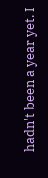hadn't been a year yet. I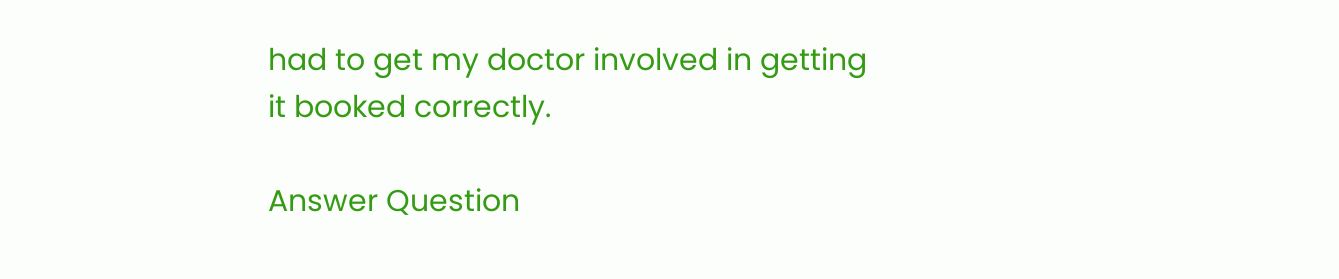had to get my doctor involved in getting it booked correctly.

Answer Question